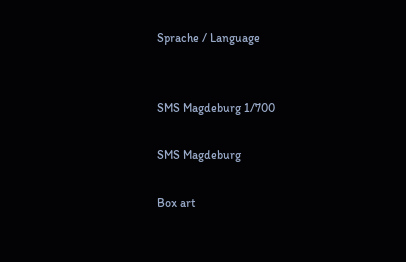Sprache / Language


SMS Magdeburg 1/700

SMS Magdeburg

Box art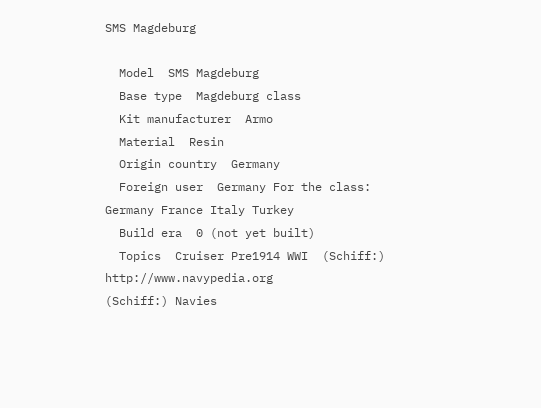SMS Magdeburg

  Model  SMS Magdeburg
  Base type  Magdeburg class
  Kit manufacturer  Armo
  Material  Resin
  Origin country  Germany
  Foreign user  Germany For the class: Germany France Italy Turkey
  Build era  0 (not yet built)
  Topics  Cruiser Pre1914 WWI  (Schiff:) http://www.navypedia.org
(Schiff:) Navies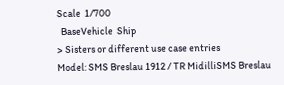Scale  1/700
  BaseVehicle  Ship
> Sisters or different use case entries
Model: SMS Breslau 1912 / TR MidilliSMS Breslau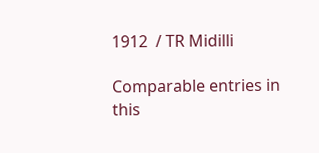1912  / TR Midilli

Comparable entries in this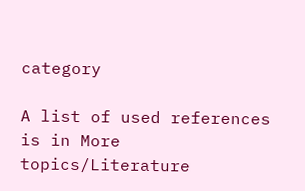category

A list of used references is in More topics/Literature